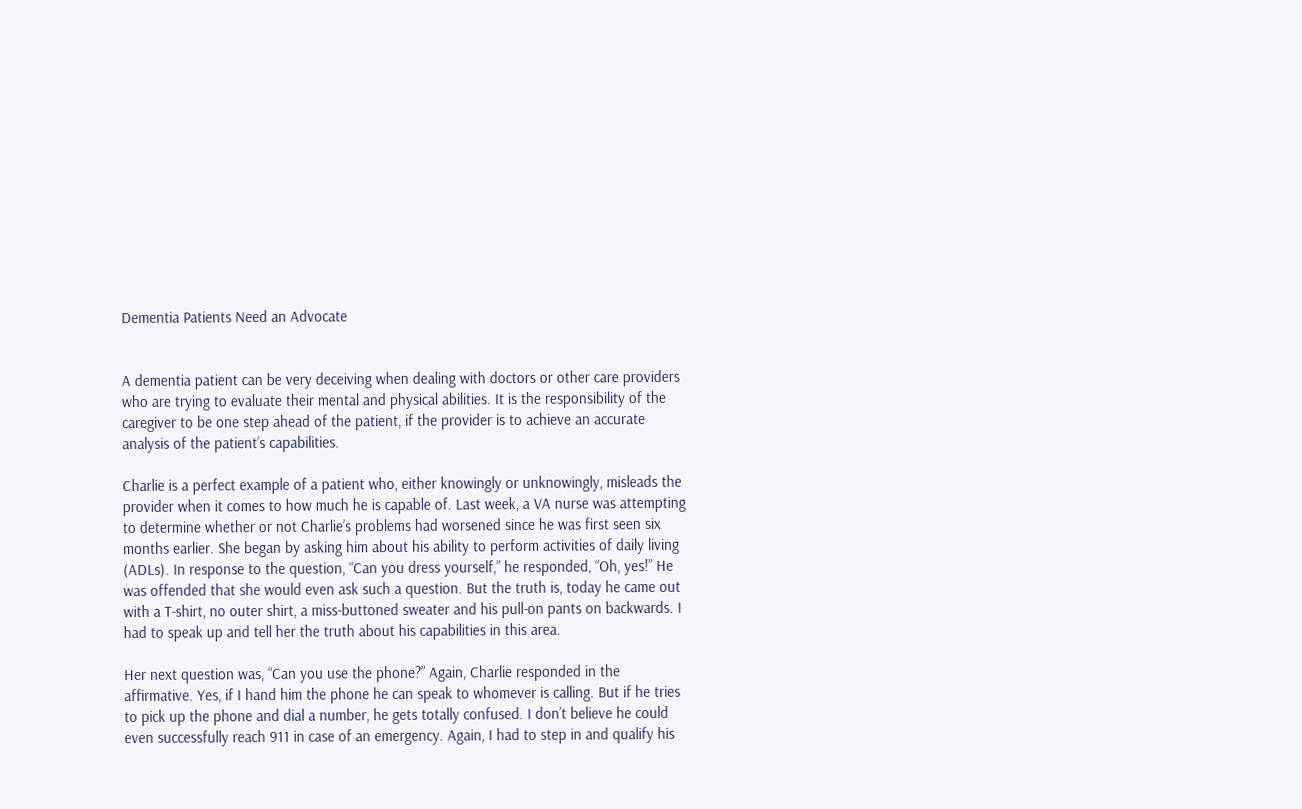Dementia Patients Need an Advocate


A dementia patient can be very deceiving when dealing with doctors or other care providers who are trying to evaluate their mental and physical abilities. It is the responsibility of the caregiver to be one step ahead of the patient, if the provider is to achieve an accurate analysis of the patient’s capabilities.

Charlie is a perfect example of a patient who, either knowingly or unknowingly, misleads the provider when it comes to how much he is capable of. Last week, a VA nurse was attempting to determine whether or not Charlie’s problems had worsened since he was first seen six months earlier. She began by asking him about his ability to perform activities of daily living (ADLs). In response to the question, “Can you dress yourself,” he responded, “Oh, yes!” He was offended that she would even ask such a question. But the truth is, today he came out with a T-shirt, no outer shirt, a miss-buttoned sweater and his pull-on pants on backwards. I had to speak up and tell her the truth about his capabilities in this area.

Her next question was, “Can you use the phone?” Again, Charlie responded in the affirmative. Yes, if I hand him the phone he can speak to whomever is calling. But if he tries to pick up the phone and dial a number, he gets totally confused. I don’t believe he could even successfully reach 911 in case of an emergency. Again, I had to step in and qualify his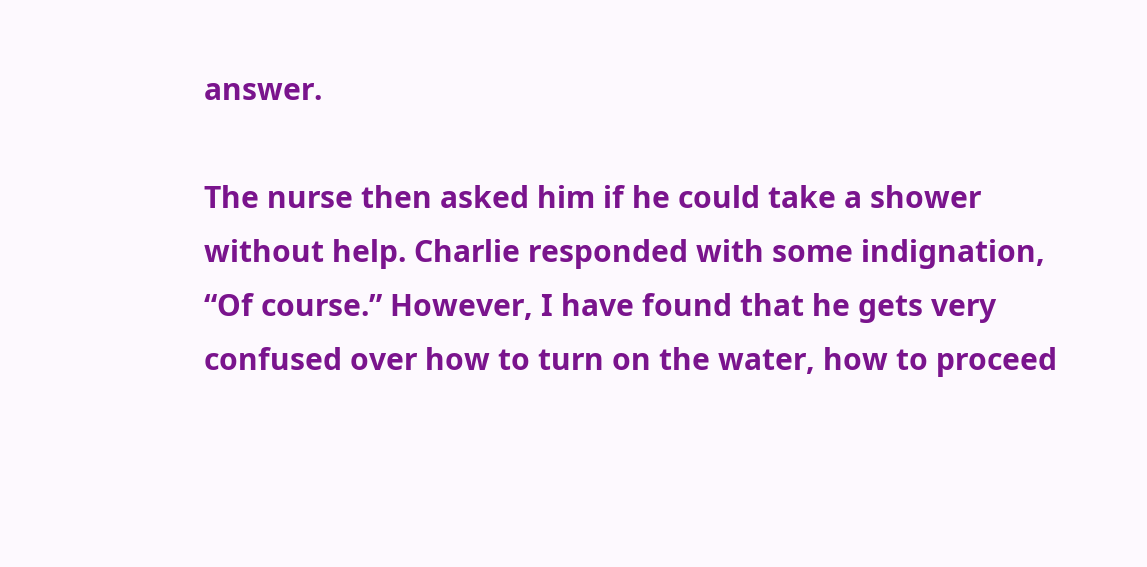answer.

The nurse then asked him if he could take a shower without help. Charlie responded with some indignation, “Of course.” However, I have found that he gets very confused over how to turn on the water, how to proceed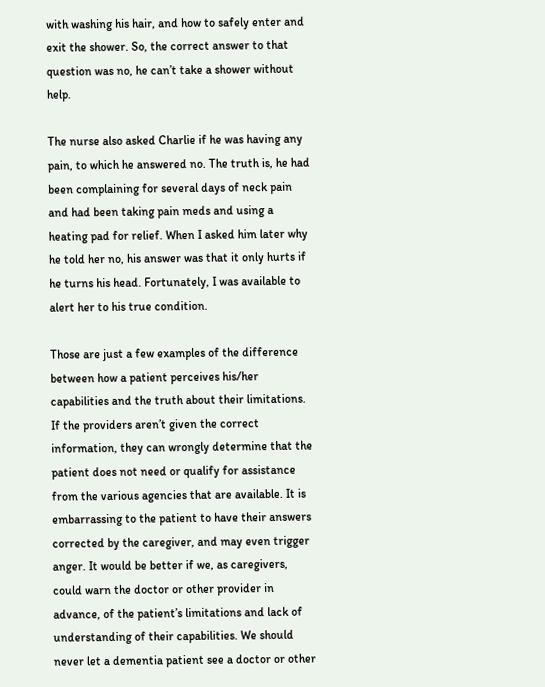with washing his hair, and how to safely enter and exit the shower. So, the correct answer to that question was no, he can’t take a shower without help.

The nurse also asked Charlie if he was having any pain, to which he answered no. The truth is, he had been complaining for several days of neck pain and had been taking pain meds and using a heating pad for relief. When I asked him later why he told her no, his answer was that it only hurts if he turns his head. Fortunately, I was available to alert her to his true condition.

Those are just a few examples of the difference between how a patient perceives his/her capabilities and the truth about their limitations. If the providers aren’t given the correct information, they can wrongly determine that the patient does not need or qualify for assistance from the various agencies that are available. It is embarrassing to the patient to have their answers corrected by the caregiver, and may even trigger anger. It would be better if we, as caregivers, could warn the doctor or other provider in advance, of the patient’s limitations and lack of understanding of their capabilities. We should never let a dementia patient see a doctor or other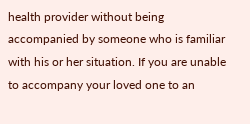health provider without being accompanied by someone who is familiar with his or her situation. If you are unable to accompany your loved one to an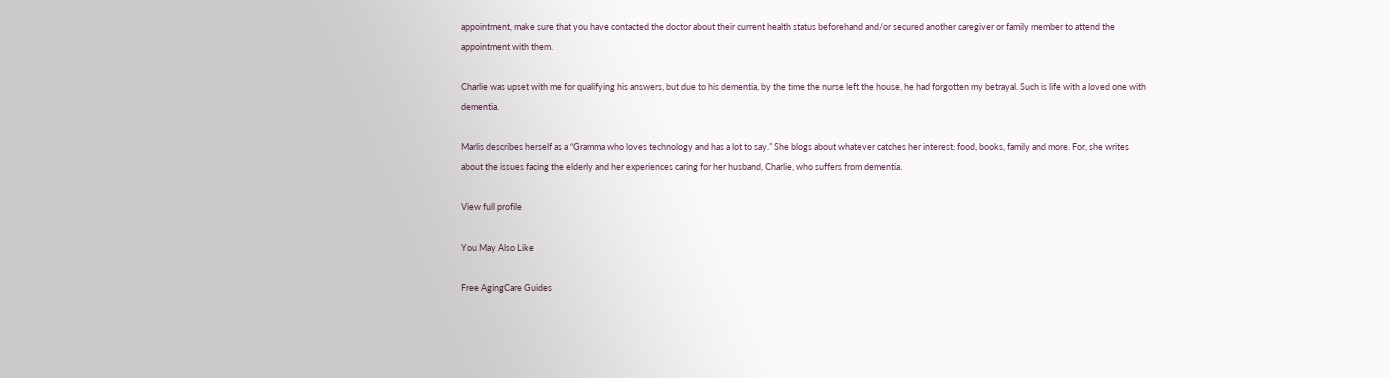appointment, make sure that you have contacted the doctor about their current health status beforehand and/or secured another caregiver or family member to attend the appointment with them.

Charlie was upset with me for qualifying his answers, but due to his dementia, by the time the nurse left the house, he had forgotten my betrayal. Such is life with a loved one with dementia.

Marlis describes herself as a “Gramma who loves technology and has a lot to say.” She blogs about whatever catches her interest: food, books, family and more. For, she writes about the issues facing the elderly and her experiences caring for her husband, Charlie, who suffers from dementia.

View full profile

You May Also Like

Free AgingCare Guides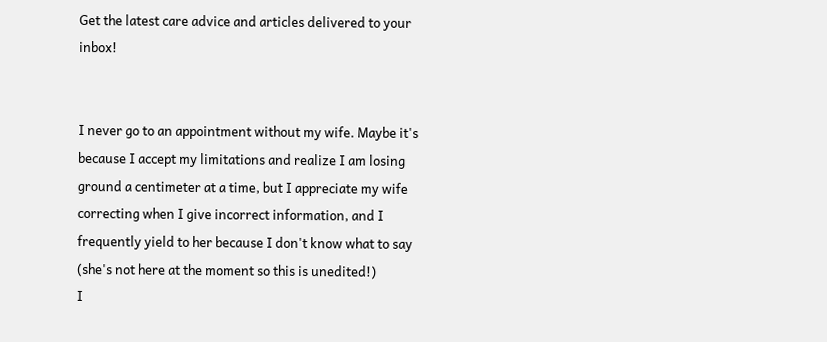Get the latest care advice and articles delivered to your inbox!


I never go to an appointment without my wife. Maybe it's because I accept my limitations and realize I am losing ground a centimeter at a time, but I appreciate my wife correcting when I give incorrect information, and I frequently yield to her because I don't know what to say (she's not here at the moment so this is unedited!)
I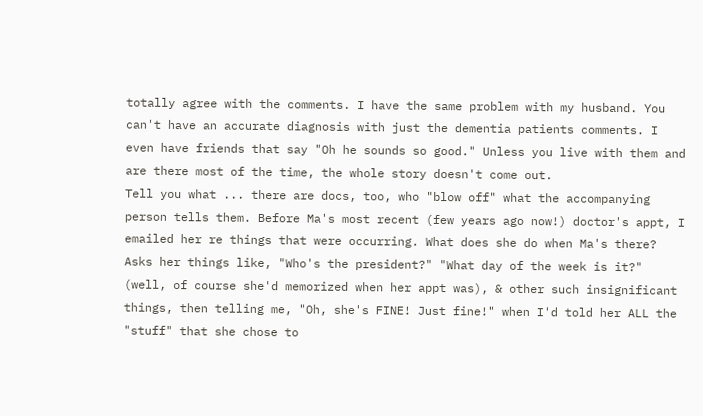totally agree with the comments. I have the same problem with my husband. You can't have an accurate diagnosis with just the dementia patients comments. I even have friends that say "Oh he sounds so good." Unless you live with them and are there most of the time, the whole story doesn't come out.
Tell you what ... there are docs, too, who "blow off" what the accompanying person tells them. Before Ma's most recent (few years ago now!) doctor's appt, I emailed her re things that were occurring. What does she do when Ma's there? Asks her things like, "Who's the president?" "What day of the week is it?" (well, of course she'd memorized when her appt was), & other such insignificant things, then telling me, "Oh, she's FINE! Just fine!" when I'd told her ALL the "stuff" that she chose to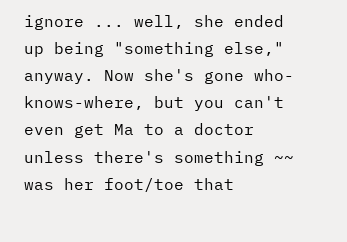ignore ... well, she ended up being "something else," anyway. Now she's gone who-knows-where, but you can't even get Ma to a doctor unless there's something ~~ was her foot/toe that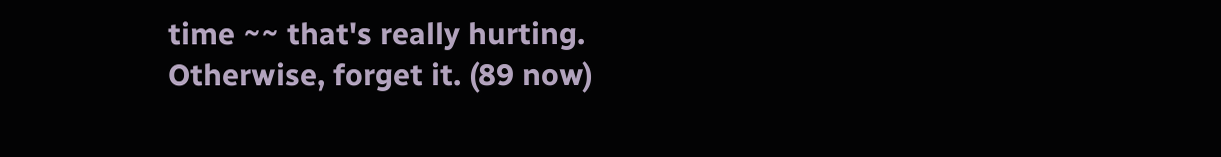time ~~ that's really hurting. Otherwise, forget it. (89 now)